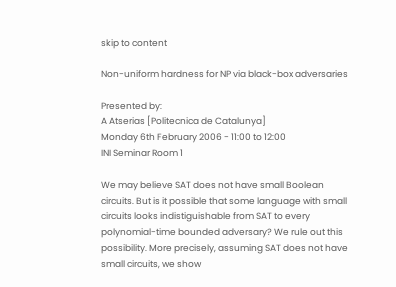skip to content

Non-uniform hardness for NP via black-box adversaries

Presented by:
A Atserias [Politecnica de Catalunya]
Monday 6th February 2006 - 11:00 to 12:00
INI Seminar Room 1

We may believe SAT does not have small Boolean circuits. But is it possible that some language with small circuits looks indistiguishable from SAT to every polynomial-time bounded adversary? We rule out this possibility. More precisely, assuming SAT does not have small circuits, we show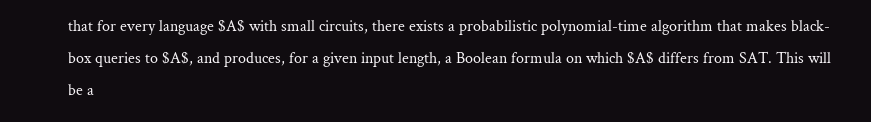that for every language $A$ with small circuits, there exists a probabilistic polynomial-time algorithm that makes black-box queries to $A$, and produces, for a given input length, a Boolean formula on which $A$ differs from SAT. This will be a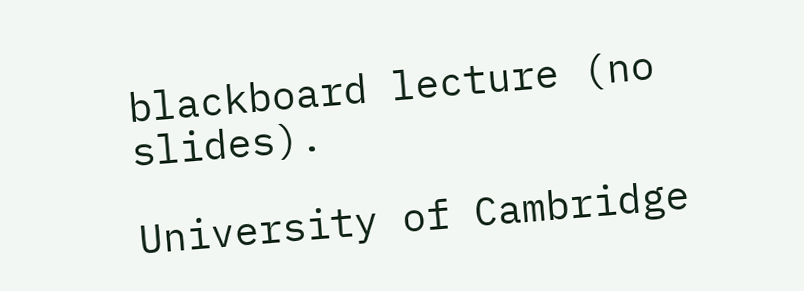blackboard lecture (no slides).

University of Cambridge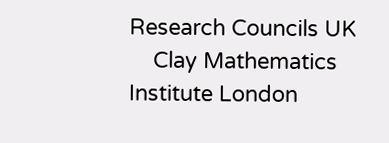Research Councils UK
    Clay Mathematics Institute London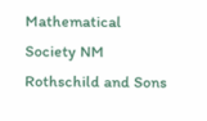Mathematical Society NM Rothschild and Sons